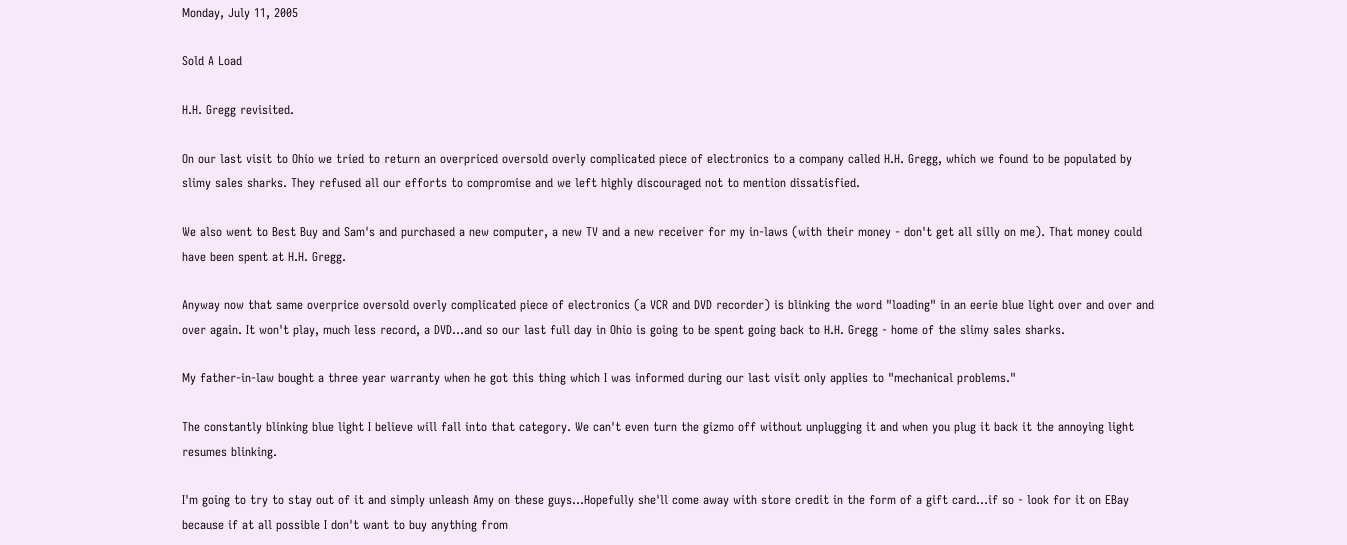Monday, July 11, 2005

Sold A Load

H.H. Gregg revisited.

On our last visit to Ohio we tried to return an overpriced oversold overly complicated piece of electronics to a company called H.H. Gregg, which we found to be populated by slimy sales sharks. They refused all our efforts to compromise and we left highly discouraged not to mention dissatisfied.

We also went to Best Buy and Sam's and purchased a new computer, a new TV and a new receiver for my in-laws (with their money - don't get all silly on me). That money could have been spent at H.H. Gregg.

Anyway now that same overprice oversold overly complicated piece of electronics (a VCR and DVD recorder) is blinking the word "loading" in an eerie blue light over and over and over again. It won't play, much less record, a DVD...and so our last full day in Ohio is going to be spent going back to H.H. Gregg - home of the slimy sales sharks.

My father-in-law bought a three year warranty when he got this thing which I was informed during our last visit only applies to "mechanical problems."

The constantly blinking blue light I believe will fall into that category. We can't even turn the gizmo off without unplugging it and when you plug it back it the annoying light resumes blinking.

I'm going to try to stay out of it and simply unleash Amy on these guys...Hopefully she'll come away with store credit in the form of a gift card...if so - look for it on EBay because if at all possible I don't want to buy anything from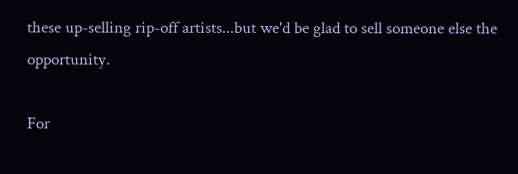these up-selling rip-off artists...but we'd be glad to sell someone else the opportunity.

For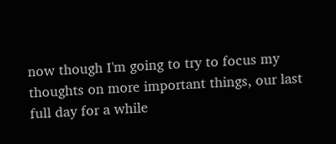now though I'm going to try to focus my thoughts on more important things, our last full day for a while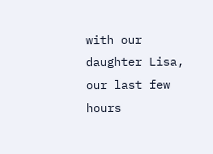with our daughter Lisa, our last few hours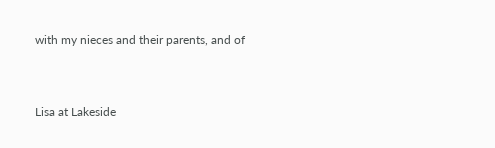with my nieces and their parents, and of


Lisa at Lakeside